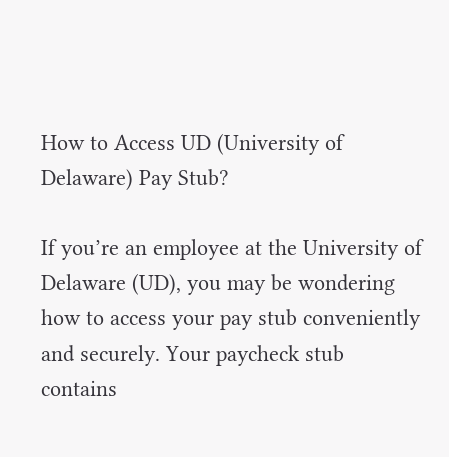How to Access UD (University of Delaware) Pay Stub?

If you’re an employee at the University of Delaware (UD), you may be wondering how to access your pay stub conveniently and securely. Your paycheck stub contains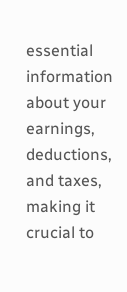essential information about your earnings, deductions, and taxes, making it crucial to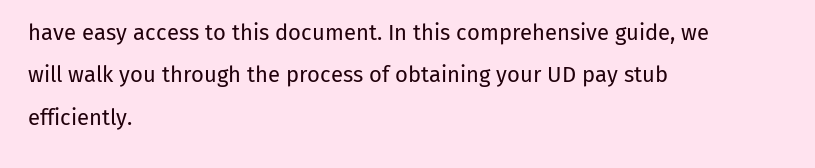have easy access to this document. In this comprehensive guide, we will walk you through the process of obtaining your UD pay stub efficiently.